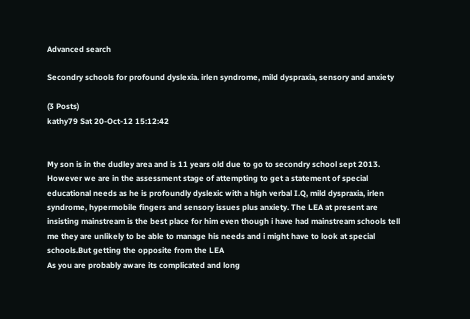Advanced search

Secondry schools for profound dyslexia. irlen syndrome, mild dyspraxia, sensory and anxiety

(3 Posts)
kathy79 Sat 20-Oct-12 15:12:42


My son is in the dudley area and is 11 years old due to go to secondry school sept 2013. However we are in the assessment stage of attempting to get a statement of special educational needs as he is profoundly dyslexic with a high verbal I.Q, mild dyspraxia, irlen syndrome, hypermobile fingers and sensory issues plus anxiety. The LEA at present are insisting mainstream is the best place for him even though i have had mainstream schools tell me they are unlikely to be able to manage his needs and i might have to look at special schools.But getting the opposite from the LEA
As you are probably aware its complicated and long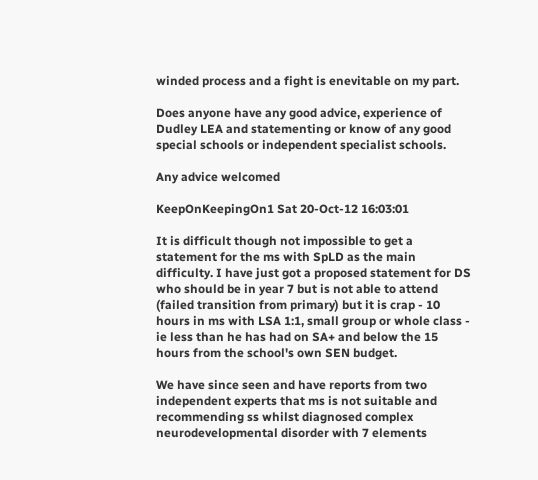winded process and a fight is enevitable on my part.

Does anyone have any good advice, experience of Dudley LEA and statementing or know of any good special schools or independent specialist schools.

Any advice welcomed

KeepOnKeepingOn1 Sat 20-Oct-12 16:03:01

It is difficult though not impossible to get a statement for the ms with SpLD as the main difficulty. I have just got a proposed statement for DS who should be in year 7 but is not able to attend (failed transition from primary) but it is crap - 10 hours in ms with LSA 1:1, small group or whole class - ie less than he has had on SA+ and below the 15 hours from the school's own SEN budget.

We have since seen and have reports from two independent experts that ms is not suitable and recommending ss whilst diagnosed complex neurodevelopmental disorder with 7 elements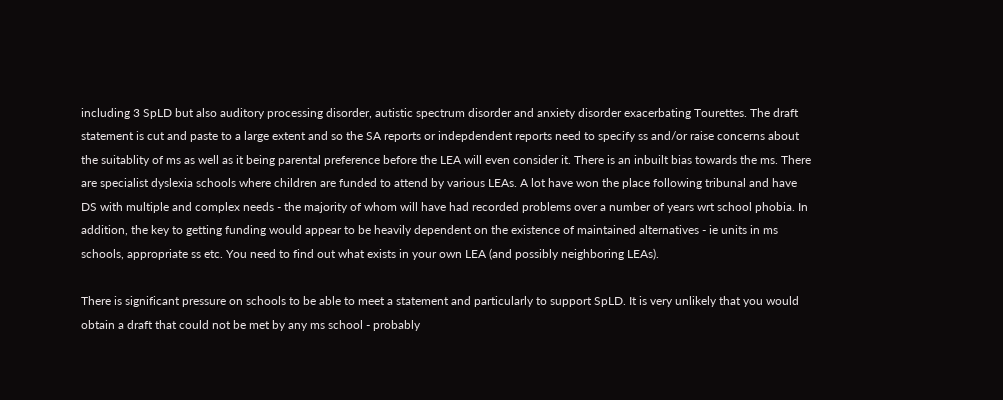including 3 SpLD but also auditory processing disorder, autistic spectrum disorder and anxiety disorder exacerbating Tourettes. The draft statement is cut and paste to a large extent and so the SA reports or indepdendent reports need to specify ss and/or raise concerns about the suitablity of ms as well as it being parental preference before the LEA will even consider it. There is an inbuilt bias towards the ms. There are specialist dyslexia schools where children are funded to attend by various LEAs. A lot have won the place following tribunal and have DS with multiple and complex needs - the majority of whom will have had recorded problems over a number of years wrt school phobia. In addition, the key to getting funding would appear to be heavily dependent on the existence of maintained alternatives - ie units in ms schools, appropriate ss etc. You need to find out what exists in your own LEA (and possibly neighboring LEAs).

There is significant pressure on schools to be able to meet a statement and particularly to support SpLD. It is very unlikely that you would obtain a draft that could not be met by any ms school - probably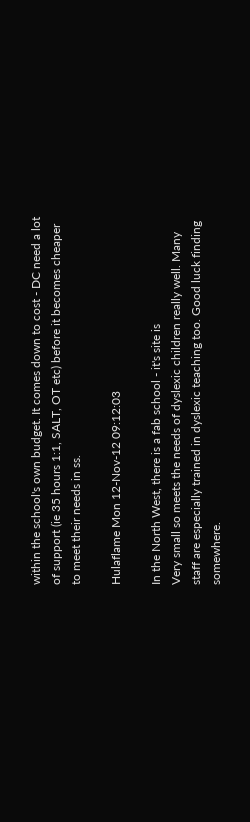within the school's own budget. It comes down to cost - DC need a lot of support (ie 35 hours 1:1, SALT, OT etc) before it becomes cheaper to meet their needs in ss.

Hulaflame Mon 12-Nov-12 09:12:03

In the North West, there is a fab school - it's site is
Very small so meets the needs of dyslexic children really well. Many staff are especially trained in dyslexic teaching too. Good luck finding somewhere.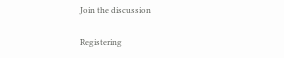Join the discussion

Registering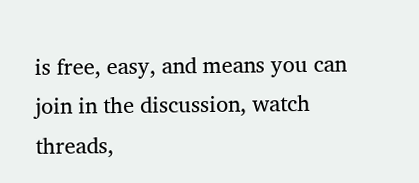is free, easy, and means you can join in the discussion, watch threads,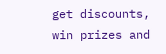get discounts, win prizes and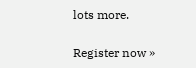lots more.

Register now »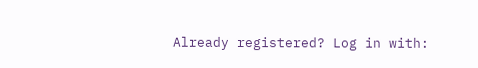Already registered? Log in with: